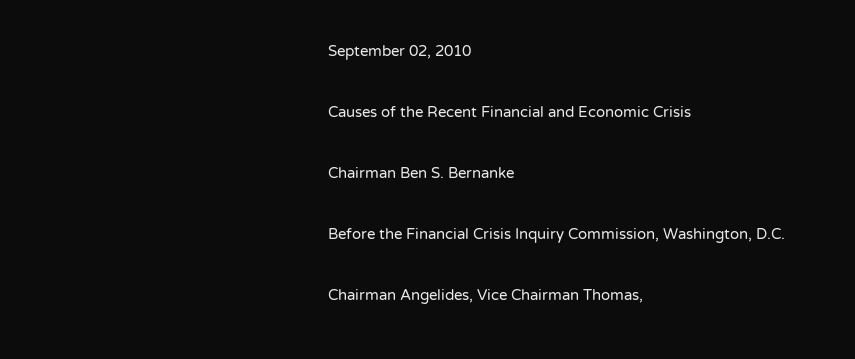September 02, 2010

Causes of the Recent Financial and Economic Crisis

Chairman Ben S. Bernanke

Before the Financial Crisis Inquiry Commission, Washington, D.C.

Chairman Angelides, Vice Chairman Thomas,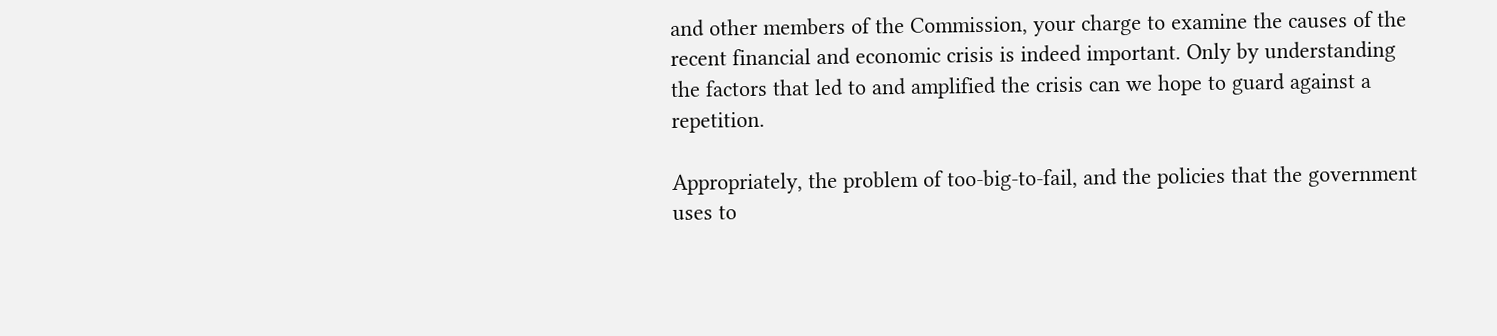and other members of the Commission, your charge to examine the causes of the recent financial and economic crisis is indeed important. Only by understanding the factors that led to and amplified the crisis can we hope to guard against a repetition.

Appropriately, the problem of too-big-to-fail, and the policies that the government uses to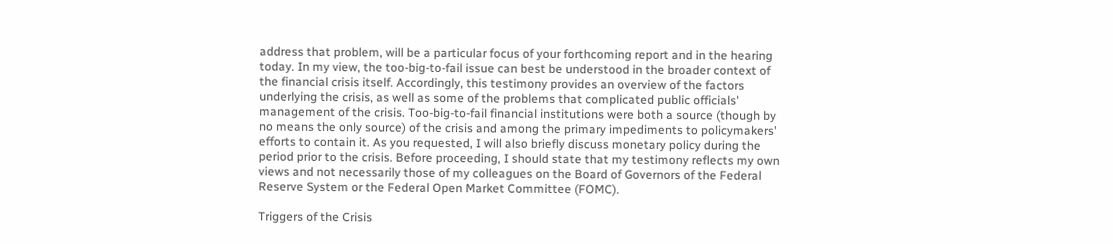address that problem, will be a particular focus of your forthcoming report and in the hearing today. In my view, the too-big-to-fail issue can best be understood in the broader context of the financial crisis itself. Accordingly, this testimony provides an overview of the factors underlying the crisis, as well as some of the problems that complicated public officials' management of the crisis. Too-big-to-fail financial institutions were both a source (though by no means the only source) of the crisis and among the primary impediments to policymakers' efforts to contain it. As you requested, I will also briefly discuss monetary policy during the period prior to the crisis. Before proceeding, I should state that my testimony reflects my own views and not necessarily those of my colleagues on the Board of Governors of the Federal Reserve System or the Federal Open Market Committee (FOMC).

Triggers of the Crisis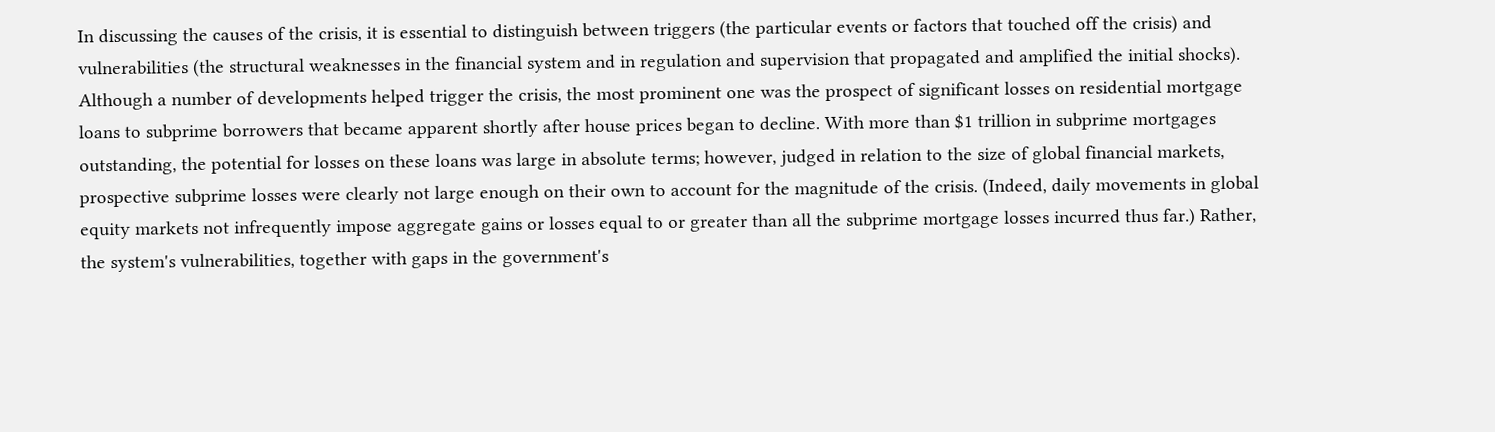In discussing the causes of the crisis, it is essential to distinguish between triggers (the particular events or factors that touched off the crisis) and vulnerabilities (the structural weaknesses in the financial system and in regulation and supervision that propagated and amplified the initial shocks). Although a number of developments helped trigger the crisis, the most prominent one was the prospect of significant losses on residential mortgage loans to subprime borrowers that became apparent shortly after house prices began to decline. With more than $1 trillion in subprime mortgages outstanding, the potential for losses on these loans was large in absolute terms; however, judged in relation to the size of global financial markets, prospective subprime losses were clearly not large enough on their own to account for the magnitude of the crisis. (Indeed, daily movements in global equity markets not infrequently impose aggregate gains or losses equal to or greater than all the subprime mortgage losses incurred thus far.) Rather, the system's vulnerabilities, together with gaps in the government's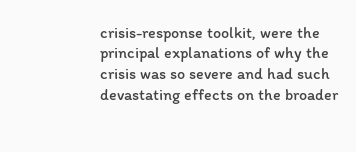crisis-response toolkit, were the principal explanations of why the crisis was so severe and had such devastating effects on the broader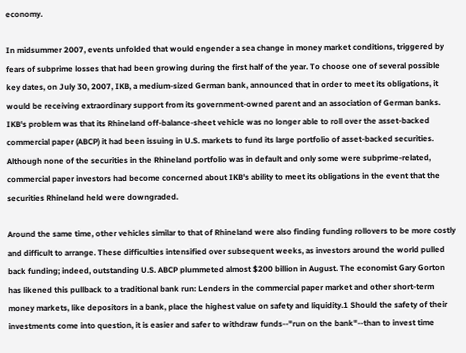economy.

In midsummer 2007, events unfolded that would engender a sea change in money market conditions, triggered by fears of subprime losses that had been growing during the first half of the year. To choose one of several possible key dates, on July 30, 2007, IKB, a medium-sized German bank, announced that in order to meet its obligations, it would be receiving extraordinary support from its government-owned parent and an association of German banks. IKB's problem was that its Rhineland off-balance-sheet vehicle was no longer able to roll over the asset-backed commercial paper (ABCP) it had been issuing in U.S. markets to fund its large portfolio of asset-backed securities. Although none of the securities in the Rhineland portfolio was in default and only some were subprime-related, commercial paper investors had become concerned about IKB's ability to meet its obligations in the event that the securities Rhineland held were downgraded.

Around the same time, other vehicles similar to that of Rhineland were also finding funding rollovers to be more costly and difficult to arrange. These difficulties intensified over subsequent weeks, as investors around the world pulled back funding; indeed, outstanding U.S. ABCP plummeted almost $200 billion in August. The economist Gary Gorton has likened this pullback to a traditional bank run: Lenders in the commercial paper market and other short-term money markets, like depositors in a bank, place the highest value on safety and liquidity.1 Should the safety of their investments come into question, it is easier and safer to withdraw funds--"run on the bank"--than to invest time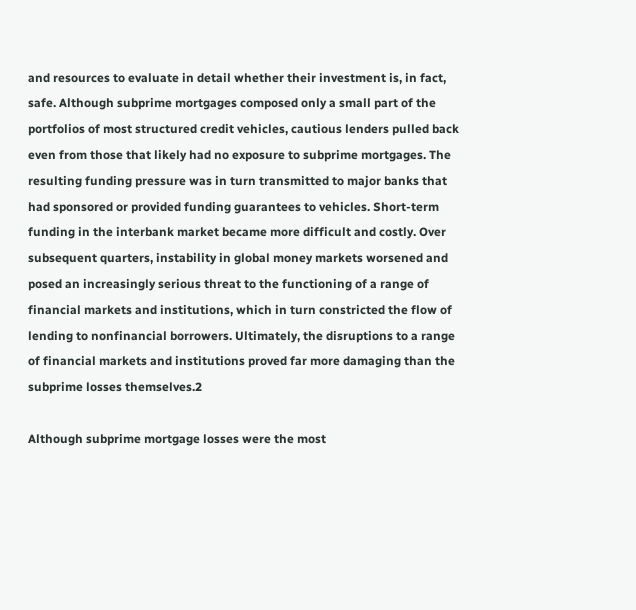and resources to evaluate in detail whether their investment is, in fact, safe. Although subprime mortgages composed only a small part of the portfolios of most structured credit vehicles, cautious lenders pulled back even from those that likely had no exposure to subprime mortgages. The resulting funding pressure was in turn transmitted to major banks that had sponsored or provided funding guarantees to vehicles. Short-term funding in the interbank market became more difficult and costly. Over subsequent quarters, instability in global money markets worsened and posed an increasingly serious threat to the functioning of a range of financial markets and institutions, which in turn constricted the flow of lending to nonfinancial borrowers. Ultimately, the disruptions to a range of financial markets and institutions proved far more damaging than the subprime losses themselves.2

Although subprime mortgage losses were the most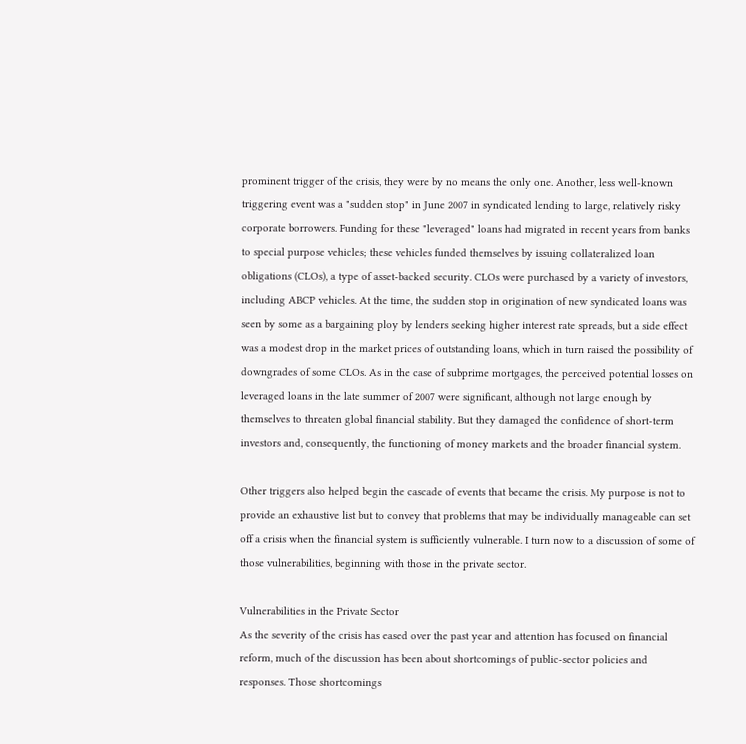prominent trigger of the crisis, they were by no means the only one. Another, less well-known triggering event was a "sudden stop" in June 2007 in syndicated lending to large, relatively risky corporate borrowers. Funding for these "leveraged" loans had migrated in recent years from banks to special purpose vehicles; these vehicles funded themselves by issuing collateralized loan obligations (CLOs), a type of asset-backed security. CLOs were purchased by a variety of investors, including ABCP vehicles. At the time, the sudden stop in origination of new syndicated loans was seen by some as a bargaining ploy by lenders seeking higher interest rate spreads, but a side effect was a modest drop in the market prices of outstanding loans, which in turn raised the possibility of downgrades of some CLOs. As in the case of subprime mortgages, the perceived potential losses on leveraged loans in the late summer of 2007 were significant, although not large enough by themselves to threaten global financial stability. But they damaged the confidence of short-term investors and, consequently, the functioning of money markets and the broader financial system.

Other triggers also helped begin the cascade of events that became the crisis. My purpose is not to provide an exhaustive list but to convey that problems that may be individually manageable can set off a crisis when the financial system is sufficiently vulnerable. I turn now to a discussion of some of those vulnerabilities, beginning with those in the private sector.

Vulnerabilities in the Private Sector
As the severity of the crisis has eased over the past year and attention has focused on financial reform, much of the discussion has been about shortcomings of public-sector policies and responses. Those shortcomings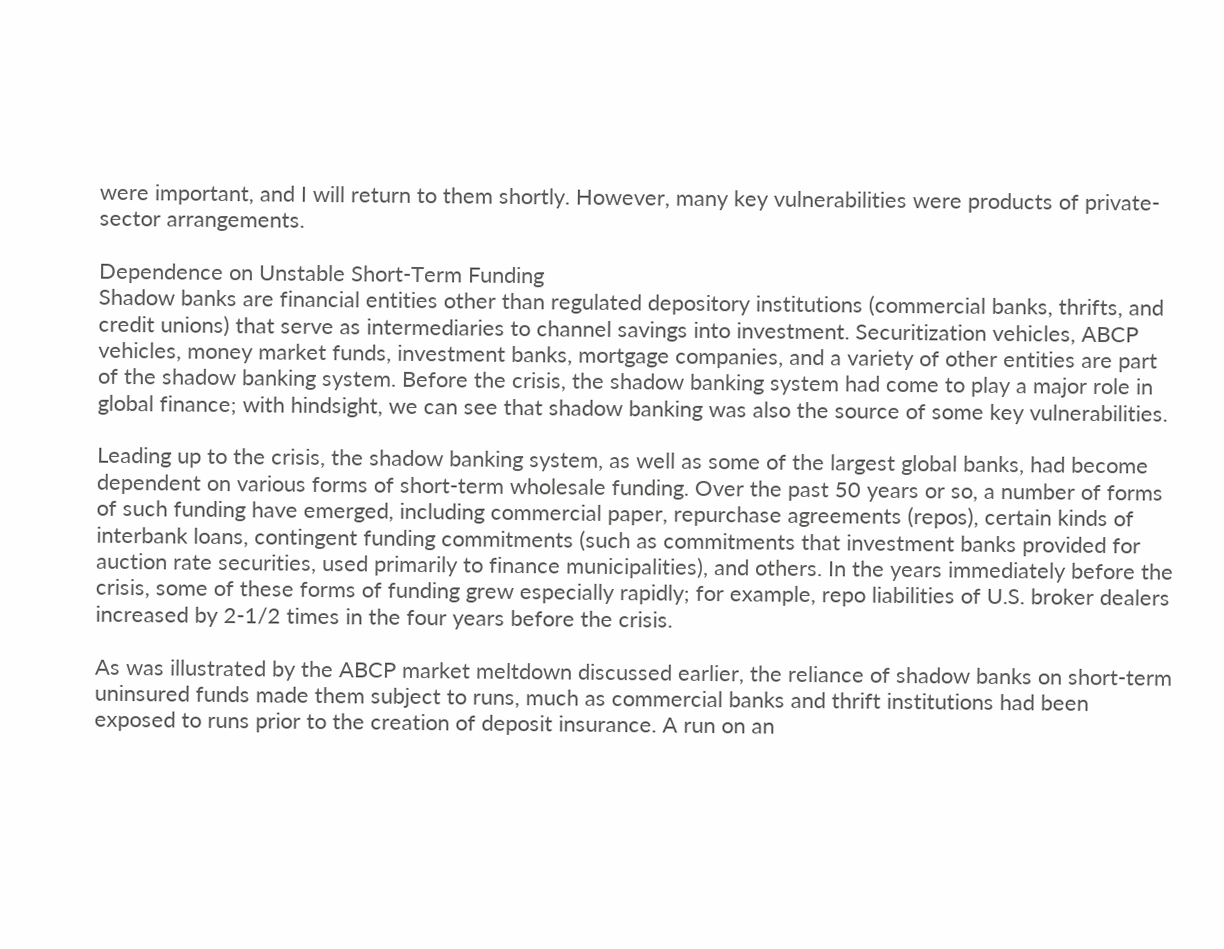were important, and I will return to them shortly. However, many key vulnerabilities were products of private-sector arrangements.

Dependence on Unstable Short-Term Funding
Shadow banks are financial entities other than regulated depository institutions (commercial banks, thrifts, and credit unions) that serve as intermediaries to channel savings into investment. Securitization vehicles, ABCP vehicles, money market funds, investment banks, mortgage companies, and a variety of other entities are part of the shadow banking system. Before the crisis, the shadow banking system had come to play a major role in global finance; with hindsight, we can see that shadow banking was also the source of some key vulnerabilities.

Leading up to the crisis, the shadow banking system, as well as some of the largest global banks, had become dependent on various forms of short-term wholesale funding. Over the past 50 years or so, a number of forms of such funding have emerged, including commercial paper, repurchase agreements (repos), certain kinds of interbank loans, contingent funding commitments (such as commitments that investment banks provided for auction rate securities, used primarily to finance municipalities), and others. In the years immediately before the crisis, some of these forms of funding grew especially rapidly; for example, repo liabilities of U.S. broker dealers increased by 2-1/2 times in the four years before the crisis.

As was illustrated by the ABCP market meltdown discussed earlier, the reliance of shadow banks on short-term uninsured funds made them subject to runs, much as commercial banks and thrift institutions had been exposed to runs prior to the creation of deposit insurance. A run on an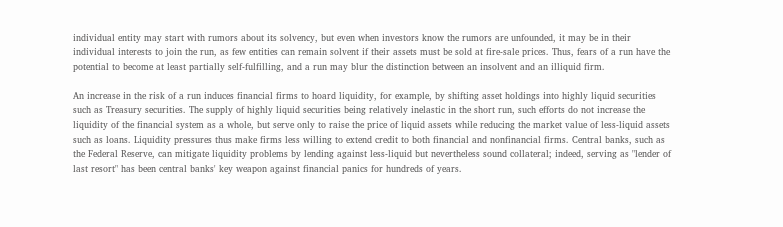individual entity may start with rumors about its solvency, but even when investors know the rumors are unfounded, it may be in their individual interests to join the run, as few entities can remain solvent if their assets must be sold at fire-sale prices. Thus, fears of a run have the potential to become at least partially self-fulfilling, and a run may blur the distinction between an insolvent and an illiquid firm.

An increase in the risk of a run induces financial firms to hoard liquidity, for example, by shifting asset holdings into highly liquid securities such as Treasury securities. The supply of highly liquid securities being relatively inelastic in the short run, such efforts do not increase the liquidity of the financial system as a whole, but serve only to raise the price of liquid assets while reducing the market value of less-liquid assets such as loans. Liquidity pressures thus make firms less willing to extend credit to both financial and nonfinancial firms. Central banks, such as the Federal Reserve, can mitigate liquidity problems by lending against less-liquid but nevertheless sound collateral; indeed, serving as "lender of last resort" has been central banks' key weapon against financial panics for hundreds of years.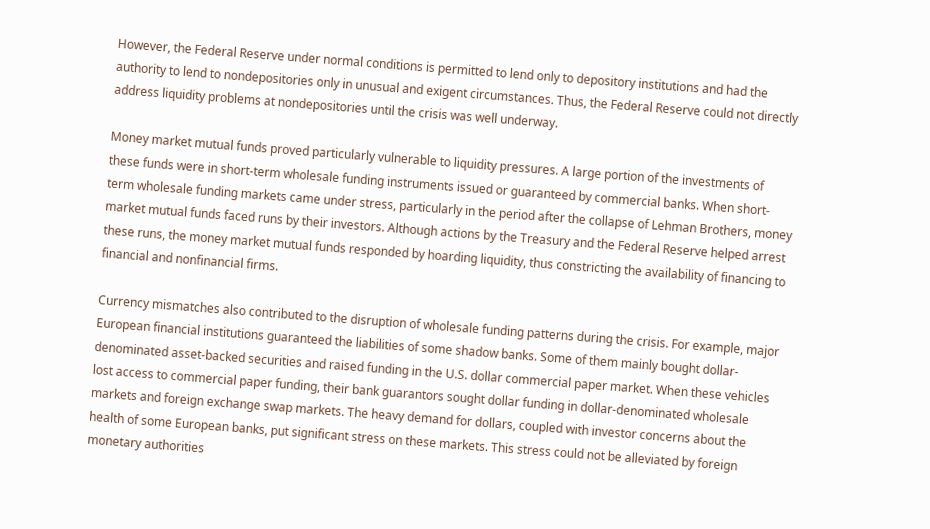However, the Federal Reserve under normal conditions is permitted to lend only to depository institutions and had the authority to lend to nondepositories only in unusual and exigent circumstances. Thus, the Federal Reserve could not directly address liquidity problems at nondepositories until the crisis was well underway.

Money market mutual funds proved particularly vulnerable to liquidity pressures. A large portion of the investments of these funds were in short-term wholesale funding instruments issued or guaranteed by commercial banks. When short-term wholesale funding markets came under stress, particularly in the period after the collapse of Lehman Brothers, money market mutual funds faced runs by their investors. Although actions by the Treasury and the Federal Reserve helped arrest these runs, the money market mutual funds responded by hoarding liquidity, thus constricting the availability of financing to financial and nonfinancial firms.

Currency mismatches also contributed to the disruption of wholesale funding patterns during the crisis. For example, major European financial institutions guaranteed the liabilities of some shadow banks. Some of them mainly bought dollar-denominated asset-backed securities and raised funding in the U.S. dollar commercial paper market. When these vehicles lost access to commercial paper funding, their bank guarantors sought dollar funding in dollar-denominated wholesale markets and foreign exchange swap markets. The heavy demand for dollars, coupled with investor concerns about the health of some European banks, put significant stress on these markets. This stress could not be alleviated by foreign monetary authorities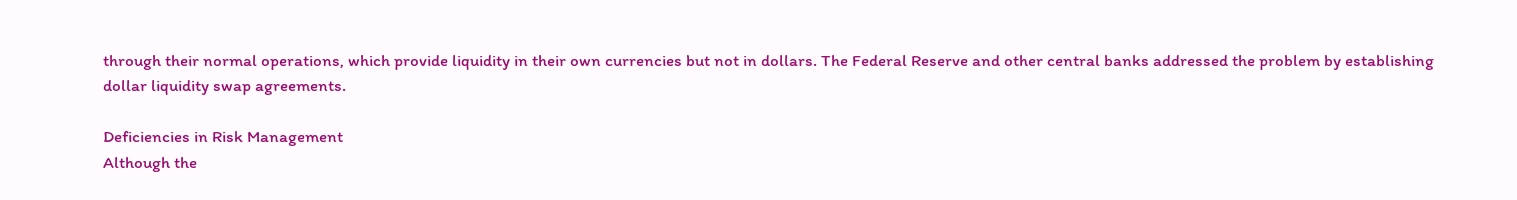through their normal operations, which provide liquidity in their own currencies but not in dollars. The Federal Reserve and other central banks addressed the problem by establishing dollar liquidity swap agreements.

Deficiencies in Risk Management
Although the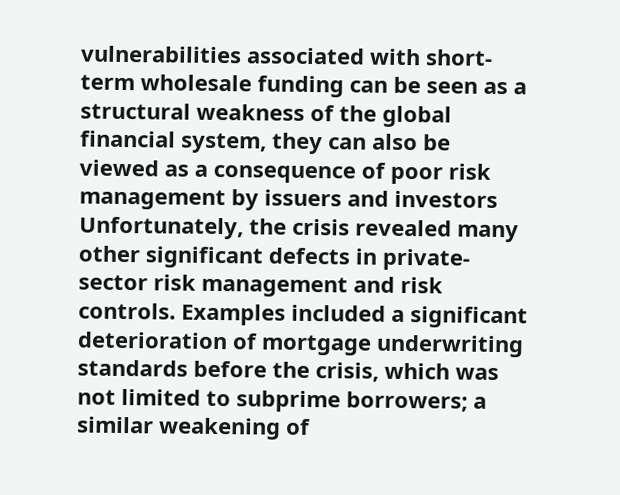vulnerabilities associated with short-term wholesale funding can be seen as a structural weakness of the global financial system, they can also be viewed as a consequence of poor risk management by issuers and investors Unfortunately, the crisis revealed many other significant defects in private-sector risk management and risk controls. Examples included a significant deterioration of mortgage underwriting standards before the crisis, which was not limited to subprime borrowers; a similar weakening of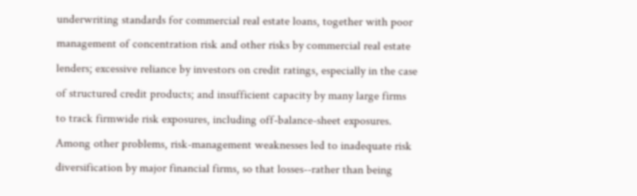underwriting standards for commercial real estate loans, together with poor management of concentration risk and other risks by commercial real estate lenders; excessive reliance by investors on credit ratings, especially in the case of structured credit products; and insufficient capacity by many large firms to track firmwide risk exposures, including off-balance-sheet exposures. Among other problems, risk-management weaknesses led to inadequate risk diversification by major financial firms, so that losses--rather than being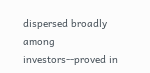dispersed broadly among investors--proved in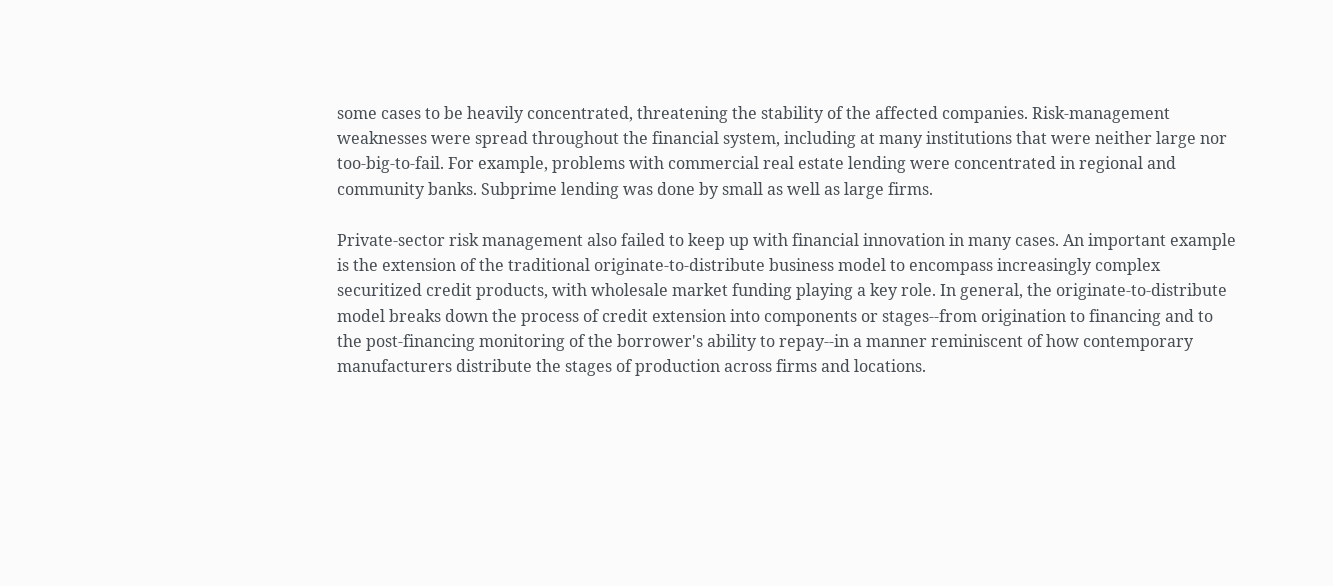some cases to be heavily concentrated, threatening the stability of the affected companies. Risk-management weaknesses were spread throughout the financial system, including at many institutions that were neither large nor too-big-to-fail. For example, problems with commercial real estate lending were concentrated in regional and community banks. Subprime lending was done by small as well as large firms.

Private-sector risk management also failed to keep up with financial innovation in many cases. An important example is the extension of the traditional originate-to-distribute business model to encompass increasingly complex securitized credit products, with wholesale market funding playing a key role. In general, the originate-to-distribute model breaks down the process of credit extension into components or stages--from origination to financing and to the post-financing monitoring of the borrower's ability to repay--in a manner reminiscent of how contemporary manufacturers distribute the stages of production across firms and locations.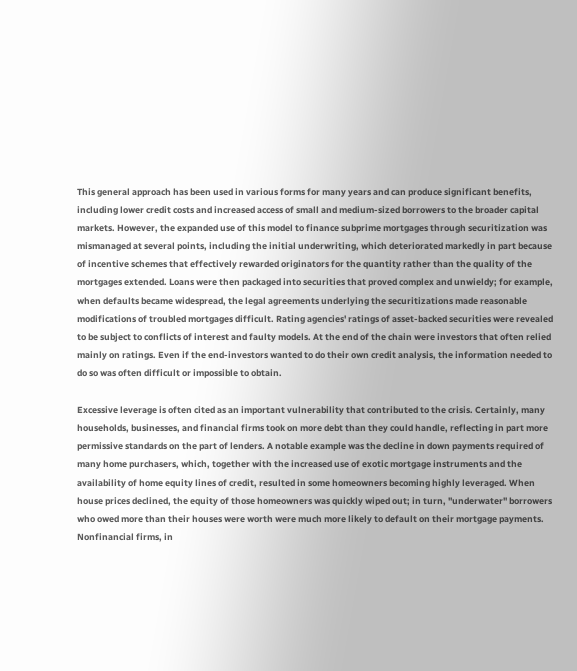This general approach has been used in various forms for many years and can produce significant benefits, including lower credit costs and increased access of small and medium-sized borrowers to the broader capital markets. However, the expanded use of this model to finance subprime mortgages through securitization was mismanaged at several points, including the initial underwriting, which deteriorated markedly in part because of incentive schemes that effectively rewarded originators for the quantity rather than the quality of the mortgages extended. Loans were then packaged into securities that proved complex and unwieldy; for example, when defaults became widespread, the legal agreements underlying the securitizations made reasonable modifications of troubled mortgages difficult. Rating agencies' ratings of asset-backed securities were revealed to be subject to conflicts of interest and faulty models. At the end of the chain were investors that often relied mainly on ratings. Even if the end-investors wanted to do their own credit analysis, the information needed to do so was often difficult or impossible to obtain.

Excessive leverage is often cited as an important vulnerability that contributed to the crisis. Certainly, many households, businesses, and financial firms took on more debt than they could handle, reflecting in part more permissive standards on the part of lenders. A notable example was the decline in down payments required of many home purchasers, which, together with the increased use of exotic mortgage instruments and the availability of home equity lines of credit, resulted in some homeowners becoming highly leveraged. When house prices declined, the equity of those homeowners was quickly wiped out; in turn, "underwater" borrowers who owed more than their houses were worth were much more likely to default on their mortgage payments. Nonfinancial firms, in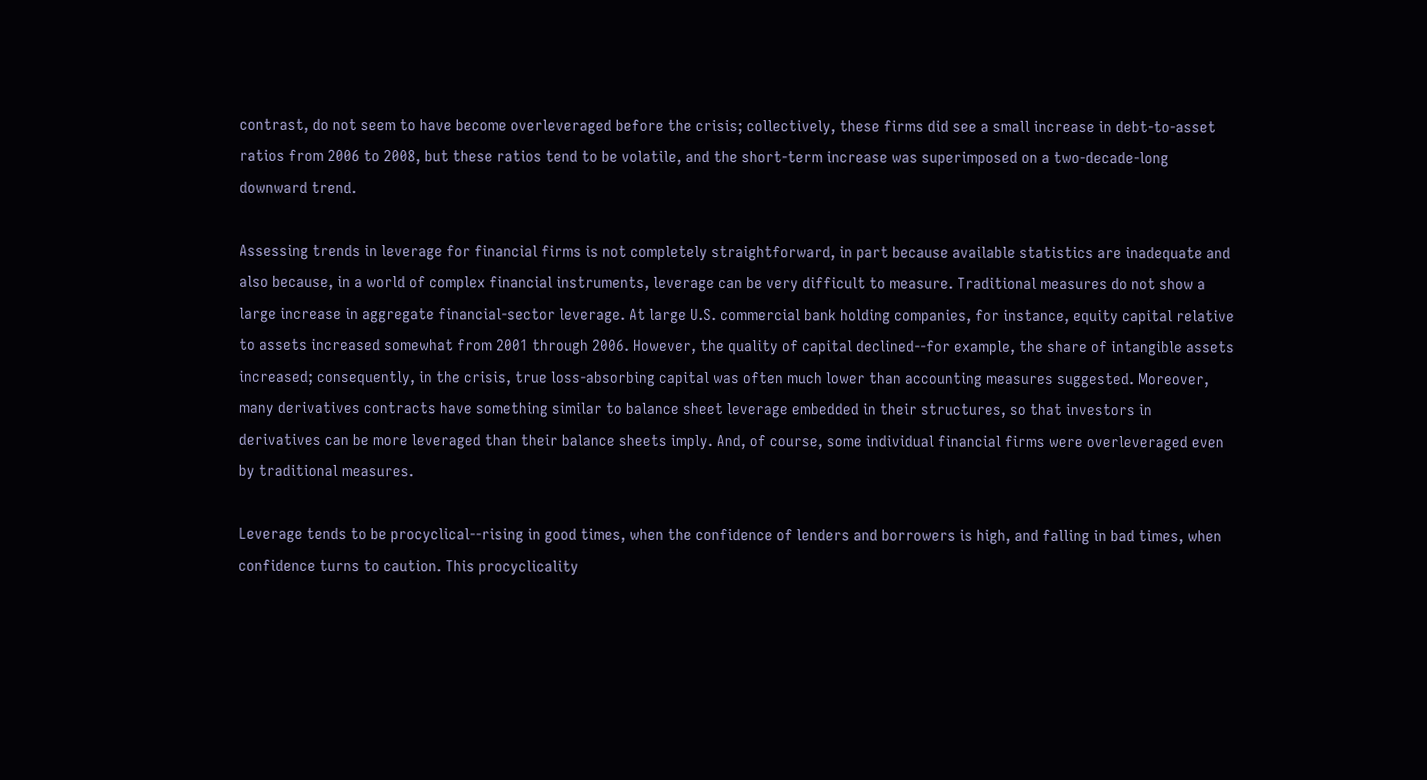contrast, do not seem to have become overleveraged before the crisis; collectively, these firms did see a small increase in debt-to-asset ratios from 2006 to 2008, but these ratios tend to be volatile, and the short-term increase was superimposed on a two-decade-long downward trend.

Assessing trends in leverage for financial firms is not completely straightforward, in part because available statistics are inadequate and also because, in a world of complex financial instruments, leverage can be very difficult to measure. Traditional measures do not show a large increase in aggregate financial-sector leverage. At large U.S. commercial bank holding companies, for instance, equity capital relative to assets increased somewhat from 2001 through 2006. However, the quality of capital declined--for example, the share of intangible assets increased; consequently, in the crisis, true loss-absorbing capital was often much lower than accounting measures suggested. Moreover, many derivatives contracts have something similar to balance sheet leverage embedded in their structures, so that investors in derivatives can be more leveraged than their balance sheets imply. And, of course, some individual financial firms were overleveraged even by traditional measures.

Leverage tends to be procyclical--rising in good times, when the confidence of lenders and borrowers is high, and falling in bad times, when confidence turns to caution. This procyclicality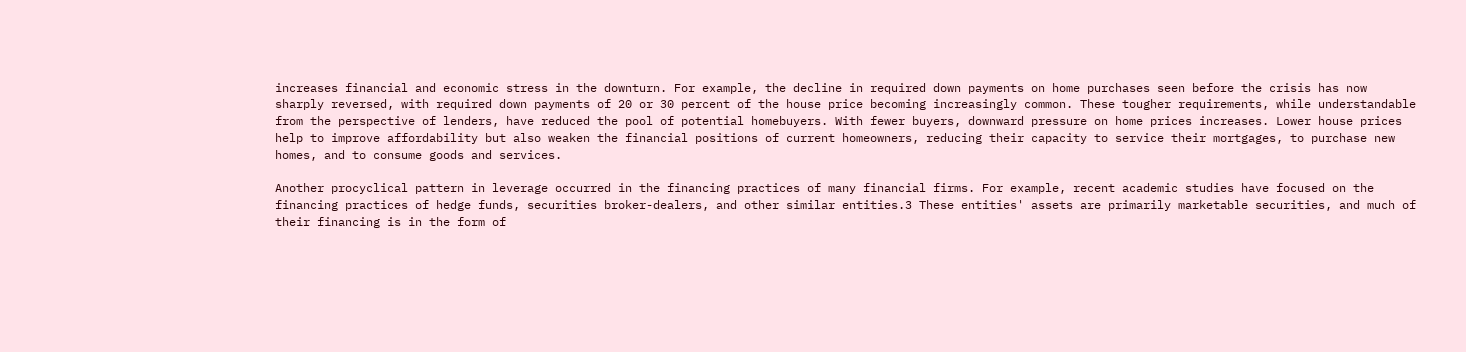increases financial and economic stress in the downturn. For example, the decline in required down payments on home purchases seen before the crisis has now sharply reversed, with required down payments of 20 or 30 percent of the house price becoming increasingly common. These tougher requirements, while understandable from the perspective of lenders, have reduced the pool of potential homebuyers. With fewer buyers, downward pressure on home prices increases. Lower house prices help to improve affordability but also weaken the financial positions of current homeowners, reducing their capacity to service their mortgages, to purchase new homes, and to consume goods and services.

Another procyclical pattern in leverage occurred in the financing practices of many financial firms. For example, recent academic studies have focused on the financing practices of hedge funds, securities broker-dealers, and other similar entities.3 These entities' assets are primarily marketable securities, and much of their financing is in the form of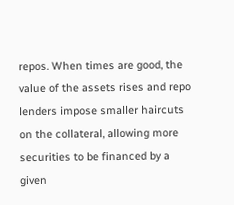repos. When times are good, the value of the assets rises and repo lenders impose smaller haircuts on the collateral, allowing more securities to be financed by a given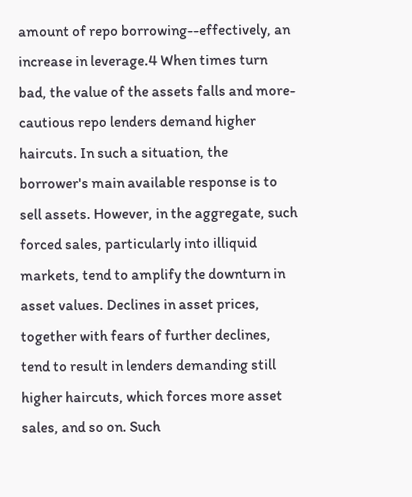amount of repo borrowing--effectively, an increase in leverage.4 When times turn bad, the value of the assets falls and more-cautious repo lenders demand higher haircuts. In such a situation, the borrower's main available response is to sell assets. However, in the aggregate, such forced sales, particularly into illiquid markets, tend to amplify the downturn in asset values. Declines in asset prices, together with fears of further declines, tend to result in lenders demanding still higher haircuts, which forces more asset sales, and so on. Such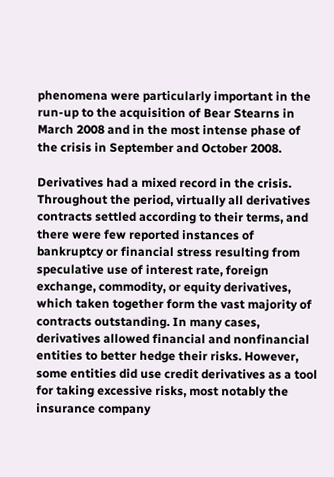phenomena were particularly important in the run-up to the acquisition of Bear Stearns in March 2008 and in the most intense phase of the crisis in September and October 2008.

Derivatives had a mixed record in the crisis. Throughout the period, virtually all derivatives contracts settled according to their terms, and there were few reported instances of bankruptcy or financial stress resulting from speculative use of interest rate, foreign exchange, commodity, or equity derivatives, which taken together form the vast majority of contracts outstanding. In many cases, derivatives allowed financial and nonfinancial entities to better hedge their risks. However, some entities did use credit derivatives as a tool for taking excessive risks, most notably the insurance company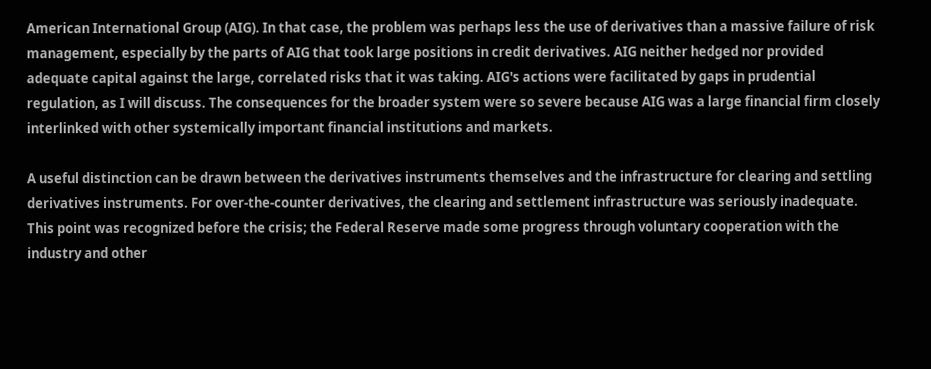American International Group (AIG). In that case, the problem was perhaps less the use of derivatives than a massive failure of risk management, especially by the parts of AIG that took large positions in credit derivatives. AIG neither hedged nor provided adequate capital against the large, correlated risks that it was taking. AIG's actions were facilitated by gaps in prudential regulation, as I will discuss. The consequences for the broader system were so severe because AIG was a large financial firm closely interlinked with other systemically important financial institutions and markets.

A useful distinction can be drawn between the derivatives instruments themselves and the infrastructure for clearing and settling derivatives instruments. For over-the-counter derivatives, the clearing and settlement infrastructure was seriously inadequate. This point was recognized before the crisis; the Federal Reserve made some progress through voluntary cooperation with the industry and other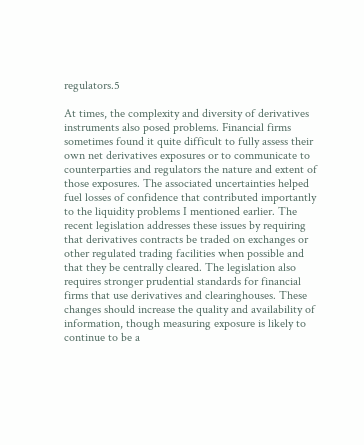regulators.5

At times, the complexity and diversity of derivatives instruments also posed problems. Financial firms sometimes found it quite difficult to fully assess their own net derivatives exposures or to communicate to counterparties and regulators the nature and extent of those exposures. The associated uncertainties helped fuel losses of confidence that contributed importantly to the liquidity problems I mentioned earlier. The recent legislation addresses these issues by requiring that derivatives contracts be traded on exchanges or other regulated trading facilities when possible and that they be centrally cleared. The legislation also requires stronger prudential standards for financial firms that use derivatives and clearinghouses. These changes should increase the quality and availability of information, though measuring exposure is likely to continue to be a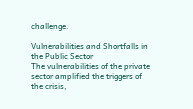challenge.

Vulnerabilities and Shortfalls in the Public Sector
The vulnerabilities of the private sector amplified the triggers of the crisis,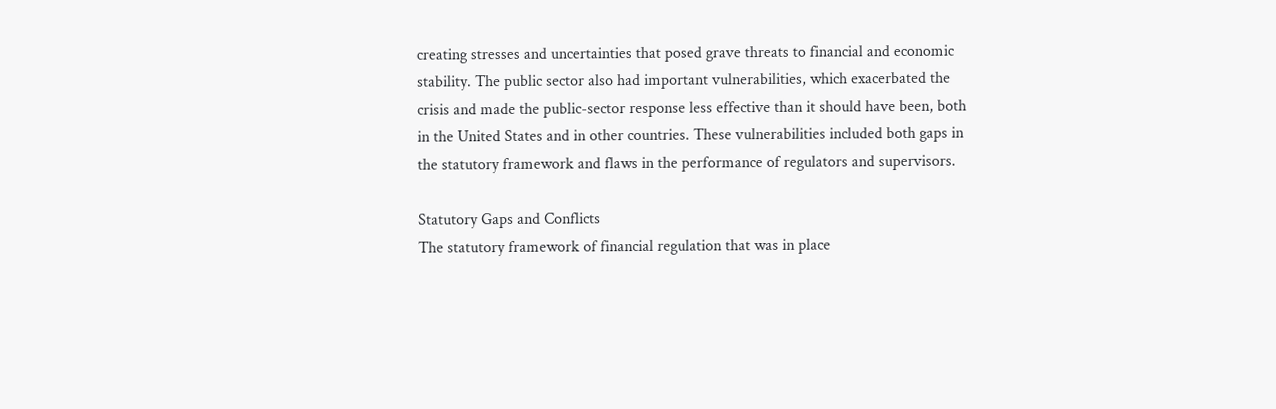creating stresses and uncertainties that posed grave threats to financial and economic stability. The public sector also had important vulnerabilities, which exacerbated the crisis and made the public-sector response less effective than it should have been, both in the United States and in other countries. These vulnerabilities included both gaps in the statutory framework and flaws in the performance of regulators and supervisors.

Statutory Gaps and Conflicts
The statutory framework of financial regulation that was in place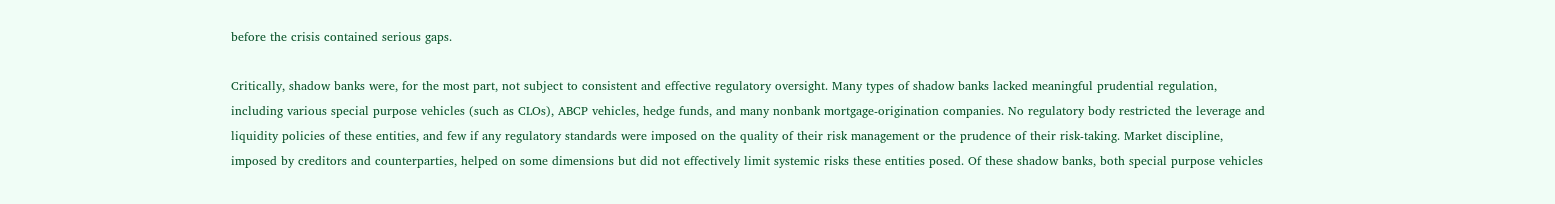before the crisis contained serious gaps.

Critically, shadow banks were, for the most part, not subject to consistent and effective regulatory oversight. Many types of shadow banks lacked meaningful prudential regulation, including various special purpose vehicles (such as CLOs), ABCP vehicles, hedge funds, and many nonbank mortgage-origination companies. No regulatory body restricted the leverage and liquidity policies of these entities, and few if any regulatory standards were imposed on the quality of their risk management or the prudence of their risk-taking. Market discipline, imposed by creditors and counterparties, helped on some dimensions but did not effectively limit systemic risks these entities posed. Of these shadow banks, both special purpose vehicles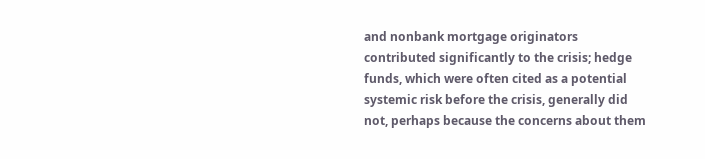and nonbank mortgage originators contributed significantly to the crisis; hedge funds, which were often cited as a potential systemic risk before the crisis, generally did not, perhaps because the concerns about them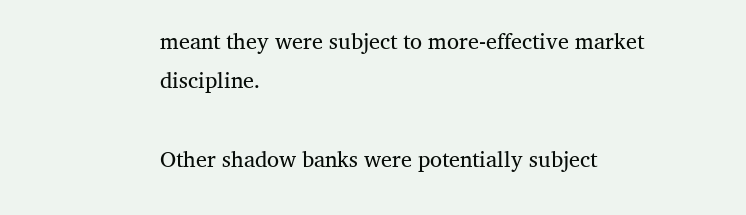meant they were subject to more-effective market discipline.

Other shadow banks were potentially subject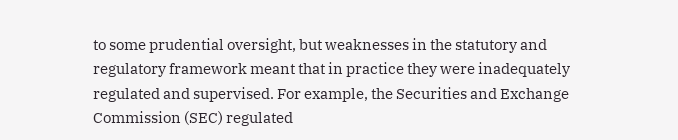to some prudential oversight, but weaknesses in the statutory and regulatory framework meant that in practice they were inadequately regulated and supervised. For example, the Securities and Exchange Commission (SEC) regulated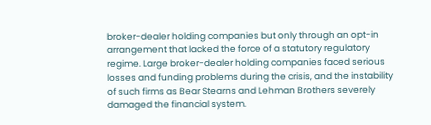broker-dealer holding companies but only through an opt-in arrangement that lacked the force of a statutory regulatory regime. Large broker-dealer holding companies faced serious losses and funding problems during the crisis, and the instability of such firms as Bear Stearns and Lehman Brothers severely damaged the financial system.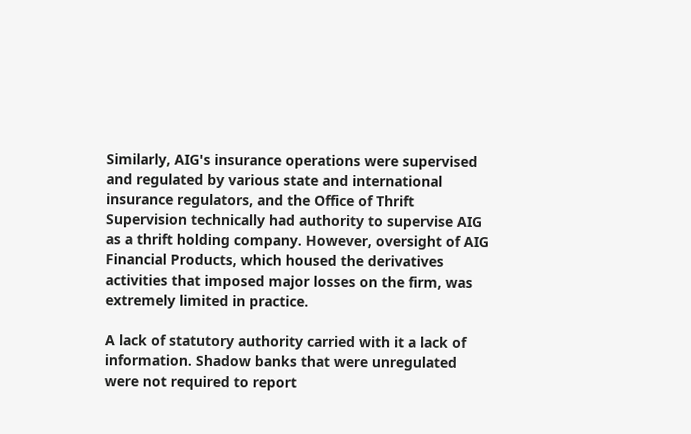Similarly, AIG's insurance operations were supervised and regulated by various state and international insurance regulators, and the Office of Thrift Supervision technically had authority to supervise AIG as a thrift holding company. However, oversight of AIG Financial Products, which housed the derivatives activities that imposed major losses on the firm, was extremely limited in practice.

A lack of statutory authority carried with it a lack of information. Shadow banks that were unregulated were not required to report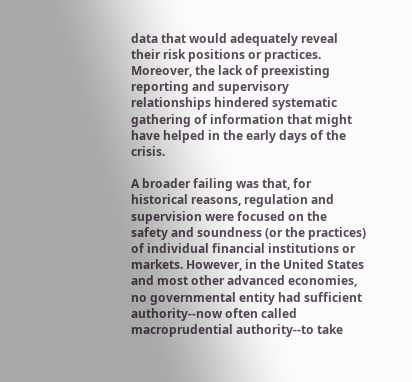data that would adequately reveal their risk positions or practices. Moreover, the lack of preexisting reporting and supervisory relationships hindered systematic gathering of information that might have helped in the early days of the crisis.

A broader failing was that, for historical reasons, regulation and supervision were focused on the safety and soundness (or the practices) of individual financial institutions or markets. However, in the United States and most other advanced economies, no governmental entity had sufficient authority--now often called macroprudential authority--to take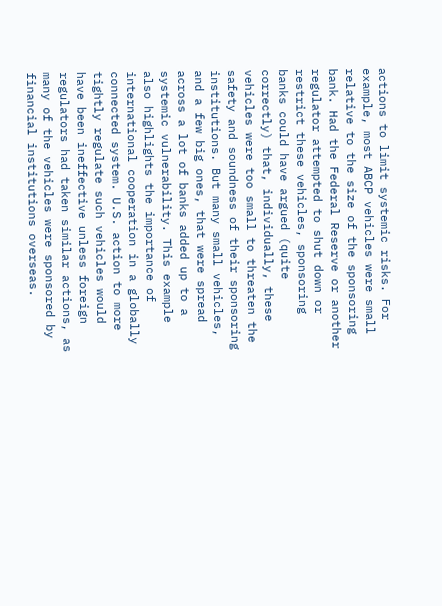actions to limit systemic risks. For example, most ABCP vehicles were small relative to the size of the sponsoring bank. Had the Federal Reserve or another regulator attempted to shut down or restrict these vehicles, sponsoring banks could have argued (quite correctly) that, individually, these vehicles were too small to threaten the safety and soundness of their sponsoring institutions. But many small vehicles, and a few big ones, that were spread across a lot of banks added up to a systemic vulnerability. This example also highlights the importance of international cooperation in a globally connected system. U.S. action to more tightly regulate such vehicles would have been ineffective unless foreign regulators had taken similar actions, as many of the vehicles were sponsored by financial institutions overseas.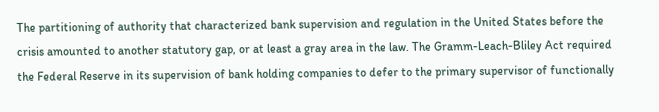The partitioning of authority that characterized bank supervision and regulation in the United States before the crisis amounted to another statutory gap, or at least a gray area in the law. The Gramm-Leach-Bliley Act required the Federal Reserve in its supervision of bank holding companies to defer to the primary supervisor of functionally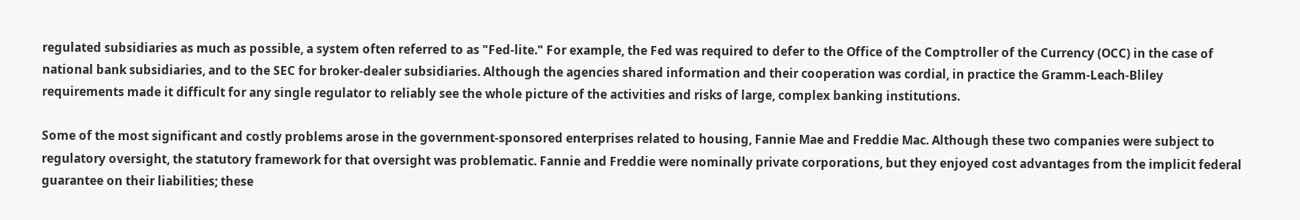regulated subsidiaries as much as possible, a system often referred to as "Fed-lite." For example, the Fed was required to defer to the Office of the Comptroller of the Currency (OCC) in the case of national bank subsidiaries, and to the SEC for broker-dealer subsidiaries. Although the agencies shared information and their cooperation was cordial, in practice the Gramm-Leach-Bliley requirements made it difficult for any single regulator to reliably see the whole picture of the activities and risks of large, complex banking institutions.

Some of the most significant and costly problems arose in the government-sponsored enterprises related to housing, Fannie Mae and Freddie Mac. Although these two companies were subject to regulatory oversight, the statutory framework for that oversight was problematic. Fannie and Freddie were nominally private corporations, but they enjoyed cost advantages from the implicit federal guarantee on their liabilities; these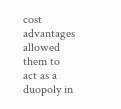cost advantages allowed them to act as a duopoly in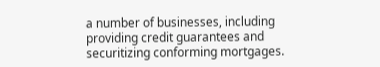a number of businesses, including providing credit guarantees and securitizing conforming mortgages.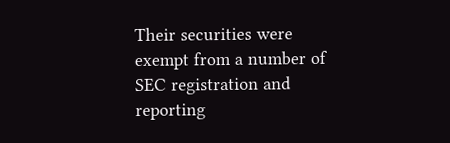Their securities were exempt from a number of SEC registration and reporting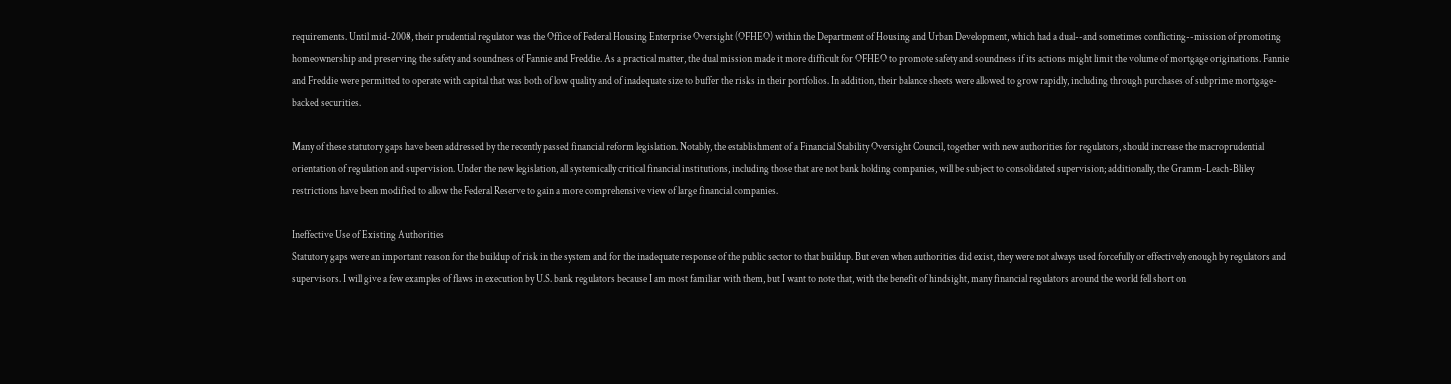requirements. Until mid-2008, their prudential regulator was the Office of Federal Housing Enterprise Oversight (OFHEO) within the Department of Housing and Urban Development, which had a dual--and sometimes conflicting--mission of promoting homeownership and preserving the safety and soundness of Fannie and Freddie. As a practical matter, the dual mission made it more difficult for OFHEO to promote safety and soundness if its actions might limit the volume of mortgage originations. Fannie and Freddie were permitted to operate with capital that was both of low quality and of inadequate size to buffer the risks in their portfolios. In addition, their balance sheets were allowed to grow rapidly, including through purchases of subprime mortgage-backed securities.

Many of these statutory gaps have been addressed by the recently passed financial reform legislation. Notably, the establishment of a Financial Stability Oversight Council, together with new authorities for regulators, should increase the macroprudential orientation of regulation and supervision. Under the new legislation, all systemically critical financial institutions, including those that are not bank holding companies, will be subject to consolidated supervision; additionally, the Gramm-Leach-Bliley restrictions have been modified to allow the Federal Reserve to gain a more comprehensive view of large financial companies.

Ineffective Use of Existing Authorities
Statutory gaps were an important reason for the buildup of risk in the system and for the inadequate response of the public sector to that buildup. But even when authorities did exist, they were not always used forcefully or effectively enough by regulators and supervisors. I will give a few examples of flaws in execution by U.S. bank regulators because I am most familiar with them, but I want to note that, with the benefit of hindsight, many financial regulators around the world fell short on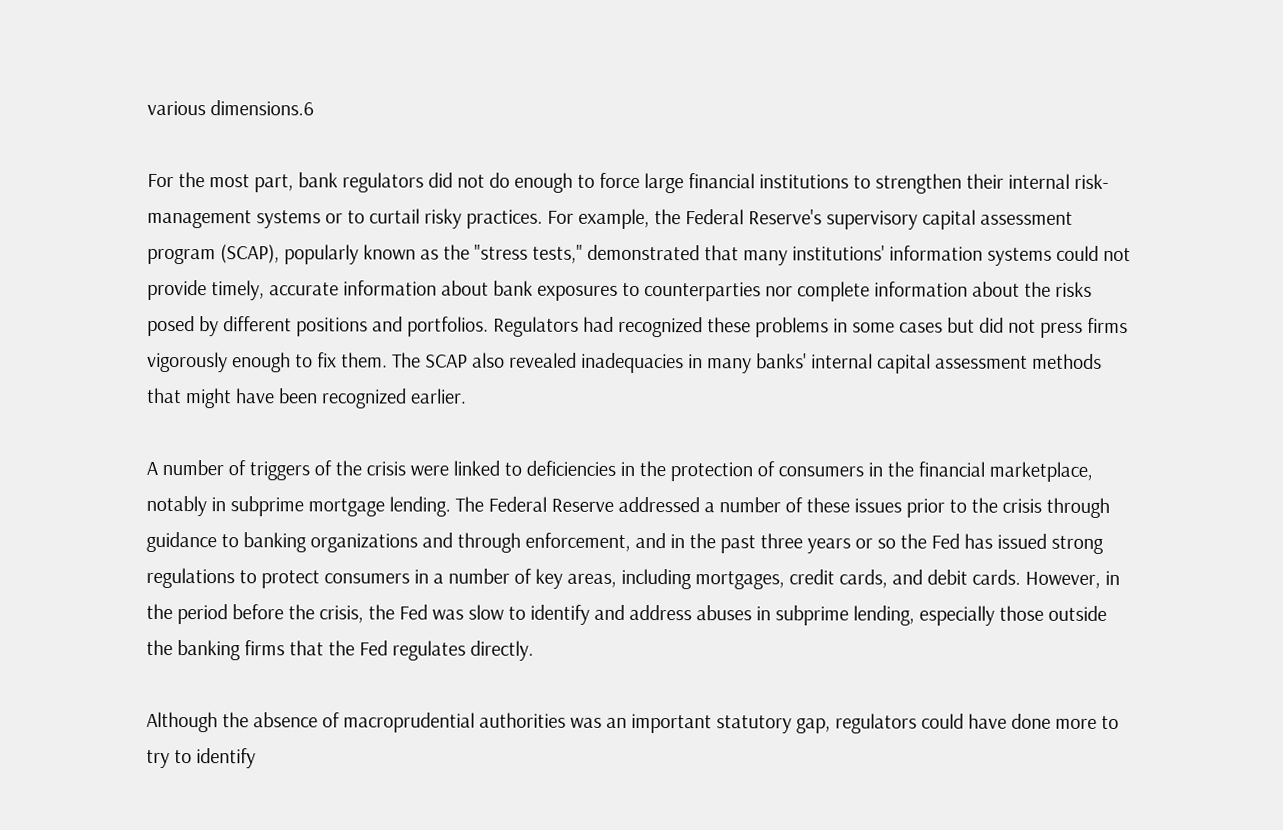various dimensions.6

For the most part, bank regulators did not do enough to force large financial institutions to strengthen their internal risk-management systems or to curtail risky practices. For example, the Federal Reserve's supervisory capital assessment program (SCAP), popularly known as the "stress tests," demonstrated that many institutions' information systems could not provide timely, accurate information about bank exposures to counterparties nor complete information about the risks posed by different positions and portfolios. Regulators had recognized these problems in some cases but did not press firms vigorously enough to fix them. The SCAP also revealed inadequacies in many banks' internal capital assessment methods that might have been recognized earlier.

A number of triggers of the crisis were linked to deficiencies in the protection of consumers in the financial marketplace, notably in subprime mortgage lending. The Federal Reserve addressed a number of these issues prior to the crisis through guidance to banking organizations and through enforcement, and in the past three years or so the Fed has issued strong regulations to protect consumers in a number of key areas, including mortgages, credit cards, and debit cards. However, in the period before the crisis, the Fed was slow to identify and address abuses in subprime lending, especially those outside the banking firms that the Fed regulates directly.

Although the absence of macroprudential authorities was an important statutory gap, regulators could have done more to try to identify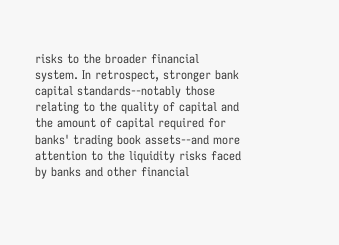risks to the broader financial system. In retrospect, stronger bank capital standards--notably those relating to the quality of capital and the amount of capital required for banks' trading book assets--and more attention to the liquidity risks faced by banks and other financial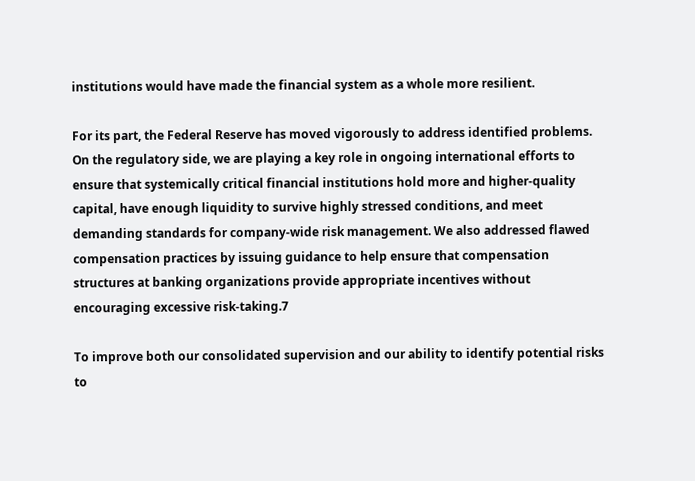institutions would have made the financial system as a whole more resilient.

For its part, the Federal Reserve has moved vigorously to address identified problems. On the regulatory side, we are playing a key role in ongoing international efforts to ensure that systemically critical financial institutions hold more and higher-quality capital, have enough liquidity to survive highly stressed conditions, and meet demanding standards for company-wide risk management. We also addressed flawed compensation practices by issuing guidance to help ensure that compensation structures at banking organizations provide appropriate incentives without encouraging excessive risk-taking.7

To improve both our consolidated supervision and our ability to identify potential risks to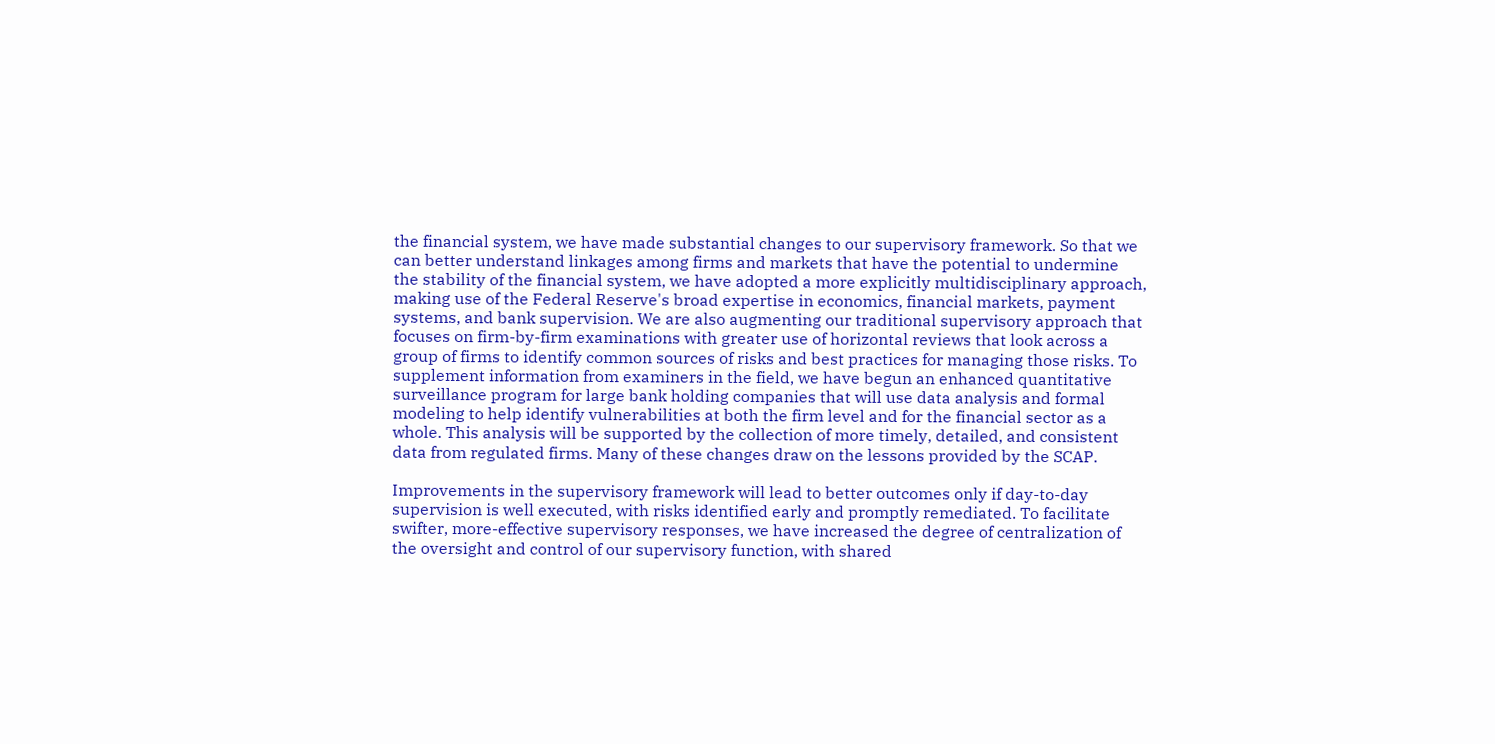the financial system, we have made substantial changes to our supervisory framework. So that we can better understand linkages among firms and markets that have the potential to undermine the stability of the financial system, we have adopted a more explicitly multidisciplinary approach, making use of the Federal Reserve's broad expertise in economics, financial markets, payment systems, and bank supervision. We are also augmenting our traditional supervisory approach that focuses on firm-by-firm examinations with greater use of horizontal reviews that look across a group of firms to identify common sources of risks and best practices for managing those risks. To supplement information from examiners in the field, we have begun an enhanced quantitative surveillance program for large bank holding companies that will use data analysis and formal modeling to help identify vulnerabilities at both the firm level and for the financial sector as a whole. This analysis will be supported by the collection of more timely, detailed, and consistent data from regulated firms. Many of these changes draw on the lessons provided by the SCAP.

Improvements in the supervisory framework will lead to better outcomes only if day-to-day supervision is well executed, with risks identified early and promptly remediated. To facilitate swifter, more-effective supervisory responses, we have increased the degree of centralization of the oversight and control of our supervisory function, with shared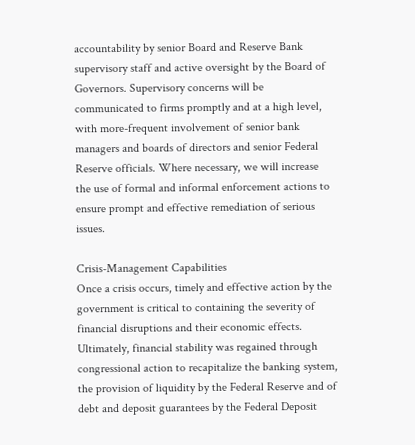accountability by senior Board and Reserve Bank supervisory staff and active oversight by the Board of Governors. Supervisory concerns will be communicated to firms promptly and at a high level, with more-frequent involvement of senior bank managers and boards of directors and senior Federal Reserve officials. Where necessary, we will increase the use of formal and informal enforcement actions to ensure prompt and effective remediation of serious issues.

Crisis-Management Capabilities
Once a crisis occurs, timely and effective action by the government is critical to containing the severity of financial disruptions and their economic effects. Ultimately, financial stability was regained through congressional action to recapitalize the banking system, the provision of liquidity by the Federal Reserve and of debt and deposit guarantees by the Federal Deposit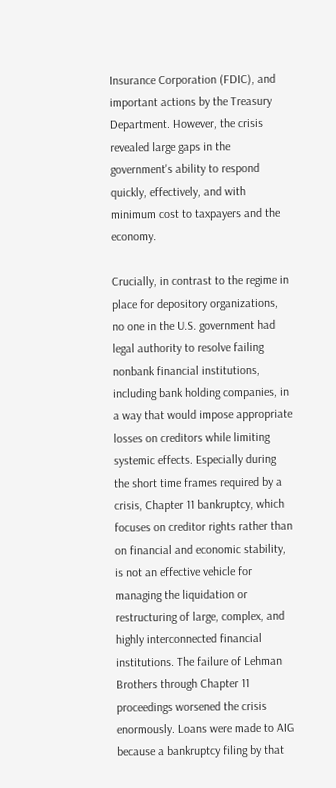Insurance Corporation (FDIC), and important actions by the Treasury Department. However, the crisis revealed large gaps in the government's ability to respond quickly, effectively, and with minimum cost to taxpayers and the economy.

Crucially, in contrast to the regime in place for depository organizations, no one in the U.S. government had legal authority to resolve failing nonbank financial institutions, including bank holding companies, in a way that would impose appropriate losses on creditors while limiting systemic effects. Especially during the short time frames required by a crisis, Chapter 11 bankruptcy, which focuses on creditor rights rather than on financial and economic stability, is not an effective vehicle for managing the liquidation or restructuring of large, complex, and highly interconnected financial institutions. The failure of Lehman Brothers through Chapter 11 proceedings worsened the crisis enormously. Loans were made to AIG because a bankruptcy filing by that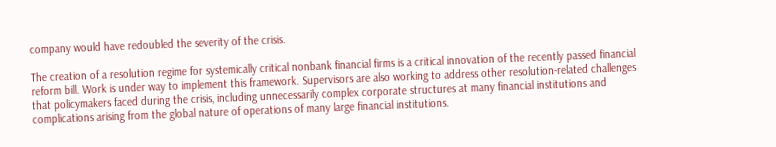company would have redoubled the severity of the crisis.

The creation of a resolution regime for systemically critical nonbank financial firms is a critical innovation of the recently passed financial reform bill. Work is under way to implement this framework. Supervisors are also working to address other resolution-related challenges that policymakers faced during the crisis, including unnecessarily complex corporate structures at many financial institutions and complications arising from the global nature of operations of many large financial institutions.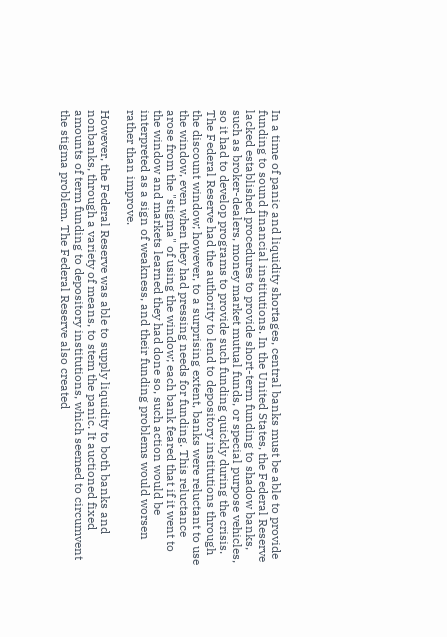In a time of panic and liquidity shortages, central banks must be able to provide funding to sound financial institutions. In the United States, the Federal Reserve lacked established procedures to provide short-term funding to shadow banks, such as broker-dealers, money market mutual funds, or special purpose vehicles, so it had to develop programs to provide such funding quickly during the crisis. The Federal Reserve had the authority to lend to depository institutions through the discount window; however, to a surprising extent, banks were reluctant to use the window, even when they had pressing needs for funding. This reluctance arose from the "stigma" of using the window; each bank feared that if it went to the window and markets learned they had done so, such action would be interpreted as a sign of weakness, and their funding problems would worsen rather than improve.

However, the Federal Reserve was able to supply liquidity to both banks and nonbanks, through a variety of means, to stem the panic. It auctioned fixed amounts of term funding to depository institutions, which seemed to circumvent the stigma problem. The Federal Reserve also created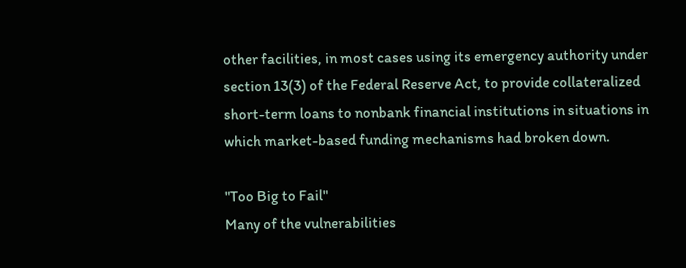other facilities, in most cases using its emergency authority under section 13(3) of the Federal Reserve Act, to provide collateralized short-term loans to nonbank financial institutions in situations in which market-based funding mechanisms had broken down.

"Too Big to Fail"
Many of the vulnerabilities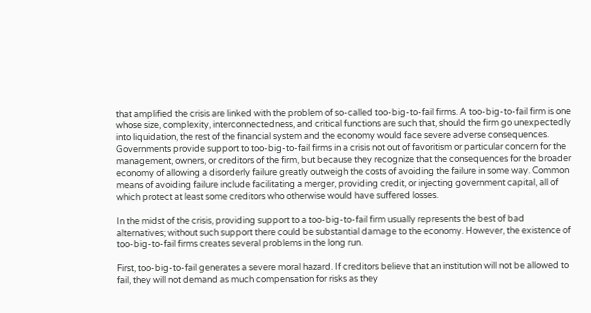that amplified the crisis are linked with the problem of so-called too-big-to-fail firms. A too-big-to-fail firm is one whose size, complexity, interconnectedness, and critical functions are such that, should the firm go unexpectedly into liquidation, the rest of the financial system and the economy would face severe adverse consequences. Governments provide support to too-big-to-fail firms in a crisis not out of favoritism or particular concern for the management, owners, or creditors of the firm, but because they recognize that the consequences for the broader economy of allowing a disorderly failure greatly outweigh the costs of avoiding the failure in some way. Common means of avoiding failure include facilitating a merger, providing credit, or injecting government capital, all of which protect at least some creditors who otherwise would have suffered losses.

In the midst of the crisis, providing support to a too-big-to-fail firm usually represents the best of bad alternatives; without such support there could be substantial damage to the economy. However, the existence of too-big-to-fail firms creates several problems in the long run.

First, too-big-to-fail generates a severe moral hazard. If creditors believe that an institution will not be allowed to fail, they will not demand as much compensation for risks as they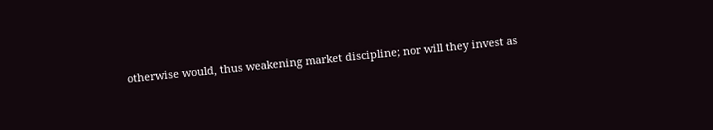otherwise would, thus weakening market discipline; nor will they invest as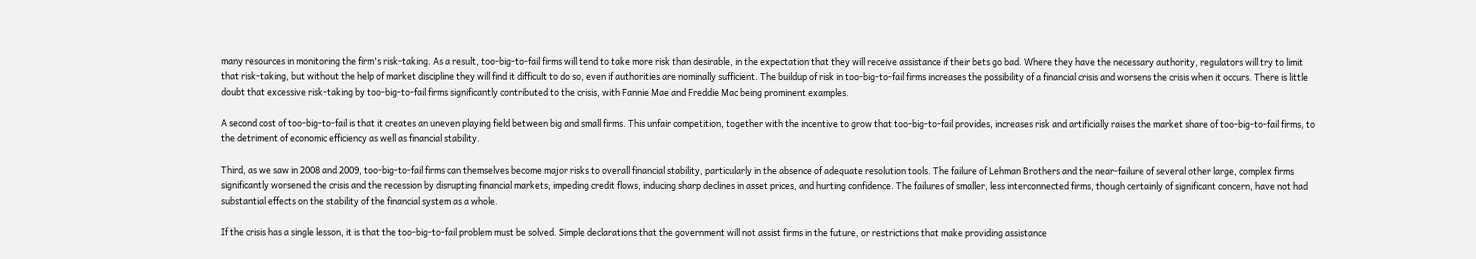many resources in monitoring the firm's risk-taking. As a result, too-big-to-fail firms will tend to take more risk than desirable, in the expectation that they will receive assistance if their bets go bad. Where they have the necessary authority, regulators will try to limit that risk-taking, but without the help of market discipline they will find it difficult to do so, even if authorities are nominally sufficient. The buildup of risk in too-big-to-fail firms increases the possibility of a financial crisis and worsens the crisis when it occurs. There is little doubt that excessive risk-taking by too-big-to-fail firms significantly contributed to the crisis, with Fannie Mae and Freddie Mac being prominent examples.

A second cost of too-big-to-fail is that it creates an uneven playing field between big and small firms. This unfair competition, together with the incentive to grow that too-big-to-fail provides, increases risk and artificially raises the market share of too-big-to-fail firms, to the detriment of economic efficiency as well as financial stability.

Third, as we saw in 2008 and 2009, too-big-to-fail firms can themselves become major risks to overall financial stability, particularly in the absence of adequate resolution tools. The failure of Lehman Brothers and the near-failure of several other large, complex firms significantly worsened the crisis and the recession by disrupting financial markets, impeding credit flows, inducing sharp declines in asset prices, and hurting confidence. The failures of smaller, less interconnected firms, though certainly of significant concern, have not had substantial effects on the stability of the financial system as a whole.

If the crisis has a single lesson, it is that the too-big-to-fail problem must be solved. Simple declarations that the government will not assist firms in the future, or restrictions that make providing assistance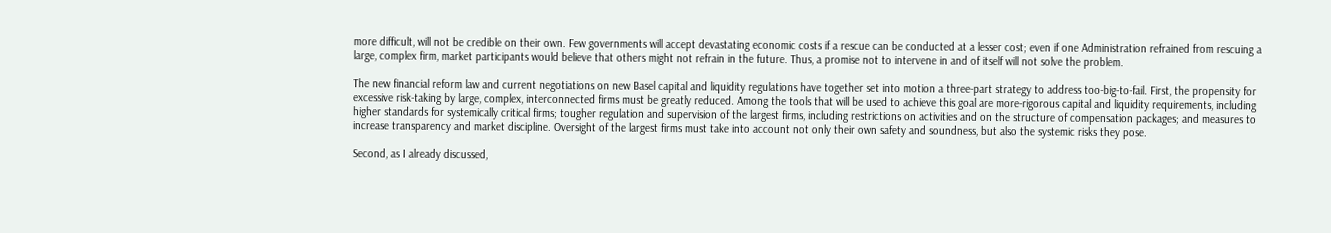more difficult, will not be credible on their own. Few governments will accept devastating economic costs if a rescue can be conducted at a lesser cost; even if one Administration refrained from rescuing a large, complex firm, market participants would believe that others might not refrain in the future. Thus, a promise not to intervene in and of itself will not solve the problem.

The new financial reform law and current negotiations on new Basel capital and liquidity regulations have together set into motion a three-part strategy to address too-big-to-fail. First, the propensity for excessive risk-taking by large, complex, interconnected firms must be greatly reduced. Among the tools that will be used to achieve this goal are more-rigorous capital and liquidity requirements, including higher standards for systemically critical firms; tougher regulation and supervision of the largest firms, including restrictions on activities and on the structure of compensation packages; and measures to increase transparency and market discipline. Oversight of the largest firms must take into account not only their own safety and soundness, but also the systemic risks they pose.

Second, as I already discussed,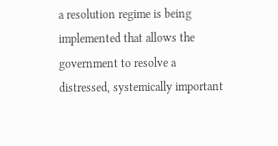a resolution regime is being implemented that allows the government to resolve a distressed, systemically important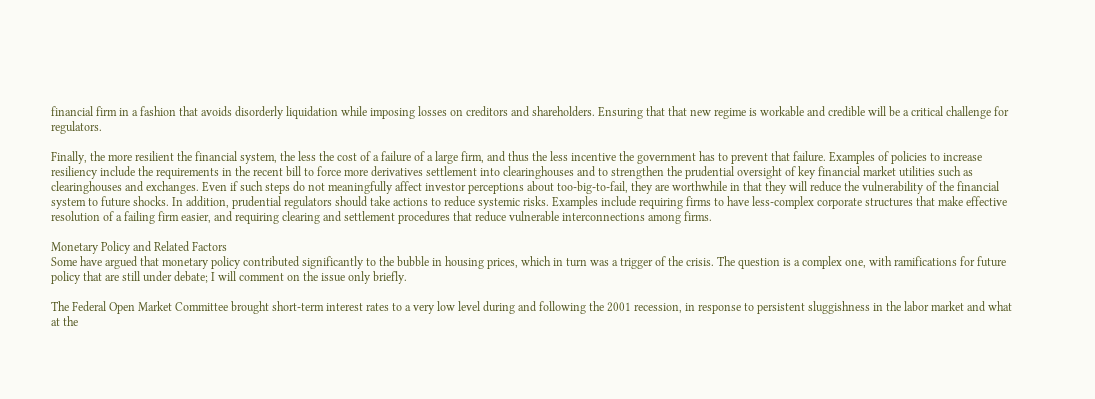financial firm in a fashion that avoids disorderly liquidation while imposing losses on creditors and shareholders. Ensuring that that new regime is workable and credible will be a critical challenge for regulators.

Finally, the more resilient the financial system, the less the cost of a failure of a large firm, and thus the less incentive the government has to prevent that failure. Examples of policies to increase resiliency include the requirements in the recent bill to force more derivatives settlement into clearinghouses and to strengthen the prudential oversight of key financial market utilities such as clearinghouses and exchanges. Even if such steps do not meaningfully affect investor perceptions about too-big-to-fail, they are worthwhile in that they will reduce the vulnerability of the financial system to future shocks. In addition, prudential regulators should take actions to reduce systemic risks. Examples include requiring firms to have less-complex corporate structures that make effective resolution of a failing firm easier, and requiring clearing and settlement procedures that reduce vulnerable interconnections among firms.

Monetary Policy and Related Factors
Some have argued that monetary policy contributed significantly to the bubble in housing prices, which in turn was a trigger of the crisis. The question is a complex one, with ramifications for future policy that are still under debate; I will comment on the issue only briefly.

The Federal Open Market Committee brought short-term interest rates to a very low level during and following the 2001 recession, in response to persistent sluggishness in the labor market and what at the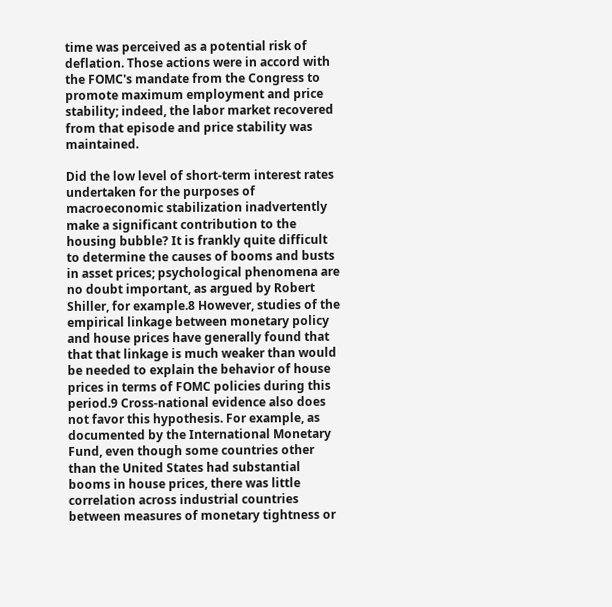time was perceived as a potential risk of deflation. Those actions were in accord with the FOMC's mandate from the Congress to promote maximum employment and price stability; indeed, the labor market recovered from that episode and price stability was maintained.

Did the low level of short-term interest rates undertaken for the purposes of macroeconomic stabilization inadvertently make a significant contribution to the housing bubble? It is frankly quite difficult to determine the causes of booms and busts in asset prices; psychological phenomena are no doubt important, as argued by Robert Shiller, for example.8 However, studies of the empirical linkage between monetary policy and house prices have generally found that that that linkage is much weaker than would be needed to explain the behavior of house prices in terms of FOMC policies during this period.9 Cross-national evidence also does not favor this hypothesis. For example, as documented by the International Monetary Fund, even though some countries other than the United States had substantial booms in house prices, there was little correlation across industrial countries between measures of monetary tightness or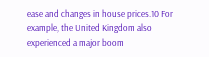ease and changes in house prices.10 For example, the United Kingdom also experienced a major boom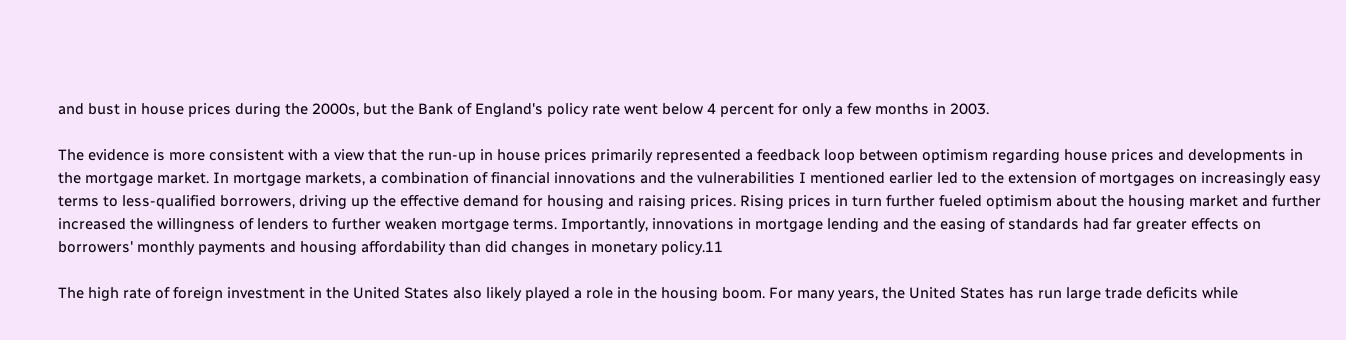and bust in house prices during the 2000s, but the Bank of England's policy rate went below 4 percent for only a few months in 2003.

The evidence is more consistent with a view that the run-up in house prices primarily represented a feedback loop between optimism regarding house prices and developments in the mortgage market. In mortgage markets, a combination of financial innovations and the vulnerabilities I mentioned earlier led to the extension of mortgages on increasingly easy terms to less-qualified borrowers, driving up the effective demand for housing and raising prices. Rising prices in turn further fueled optimism about the housing market and further increased the willingness of lenders to further weaken mortgage terms. Importantly, innovations in mortgage lending and the easing of standards had far greater effects on borrowers' monthly payments and housing affordability than did changes in monetary policy.11

The high rate of foreign investment in the United States also likely played a role in the housing boom. For many years, the United States has run large trade deficits while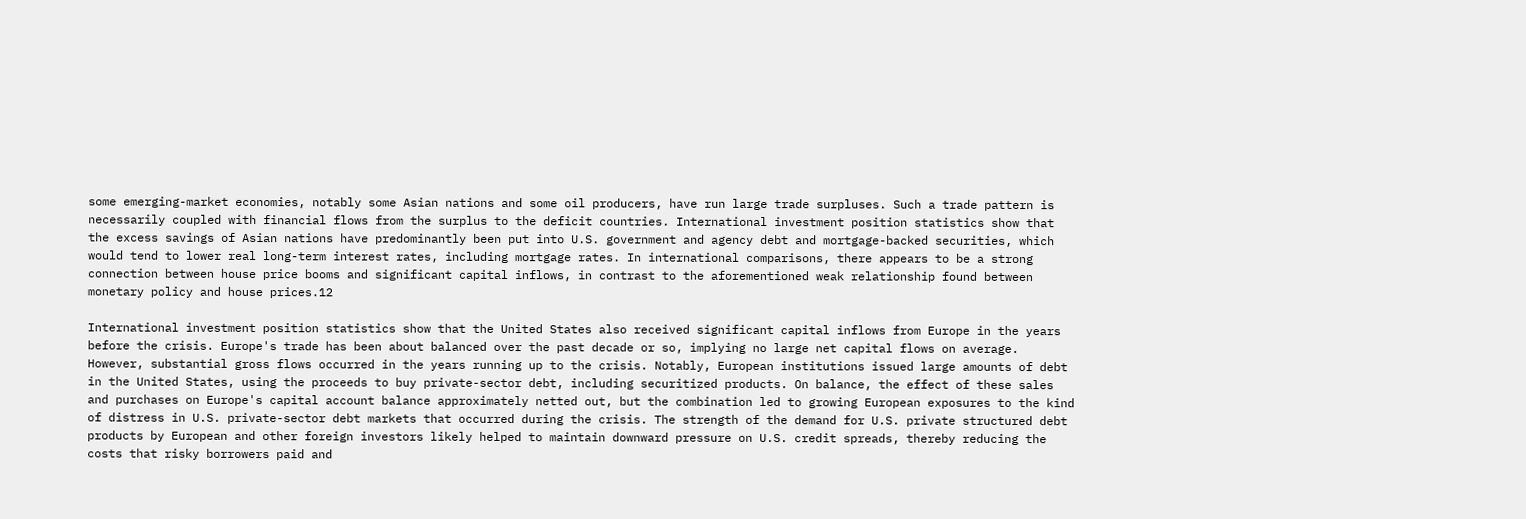some emerging-market economies, notably some Asian nations and some oil producers, have run large trade surpluses. Such a trade pattern is necessarily coupled with financial flows from the surplus to the deficit countries. International investment position statistics show that the excess savings of Asian nations have predominantly been put into U.S. government and agency debt and mortgage-backed securities, which would tend to lower real long-term interest rates, including mortgage rates. In international comparisons, there appears to be a strong connection between house price booms and significant capital inflows, in contrast to the aforementioned weak relationship found between monetary policy and house prices.12

International investment position statistics show that the United States also received significant capital inflows from Europe in the years before the crisis. Europe's trade has been about balanced over the past decade or so, implying no large net capital flows on average. However, substantial gross flows occurred in the years running up to the crisis. Notably, European institutions issued large amounts of debt in the United States, using the proceeds to buy private-sector debt, including securitized products. On balance, the effect of these sales and purchases on Europe's capital account balance approximately netted out, but the combination led to growing European exposures to the kind of distress in U.S. private-sector debt markets that occurred during the crisis. The strength of the demand for U.S. private structured debt products by European and other foreign investors likely helped to maintain downward pressure on U.S. credit spreads, thereby reducing the costs that risky borrowers paid and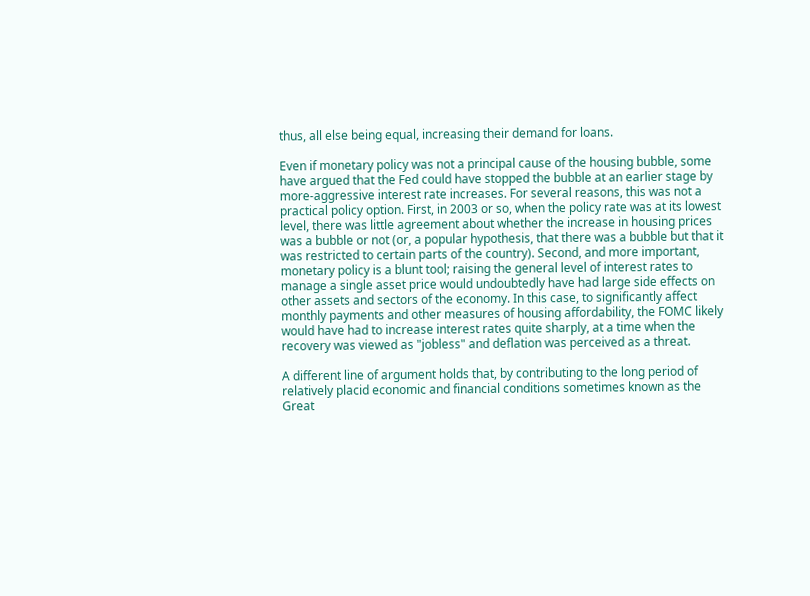thus, all else being equal, increasing their demand for loans.

Even if monetary policy was not a principal cause of the housing bubble, some have argued that the Fed could have stopped the bubble at an earlier stage by more-aggressive interest rate increases. For several reasons, this was not a practical policy option. First, in 2003 or so, when the policy rate was at its lowest level, there was little agreement about whether the increase in housing prices was a bubble or not (or, a popular hypothesis, that there was a bubble but that it was restricted to certain parts of the country). Second, and more important, monetary policy is a blunt tool; raising the general level of interest rates to manage a single asset price would undoubtedly have had large side effects on other assets and sectors of the economy. In this case, to significantly affect monthly payments and other measures of housing affordability, the FOMC likely would have had to increase interest rates quite sharply, at a time when the recovery was viewed as "jobless" and deflation was perceived as a threat.

A different line of argument holds that, by contributing to the long period of relatively placid economic and financial conditions sometimes known as the Great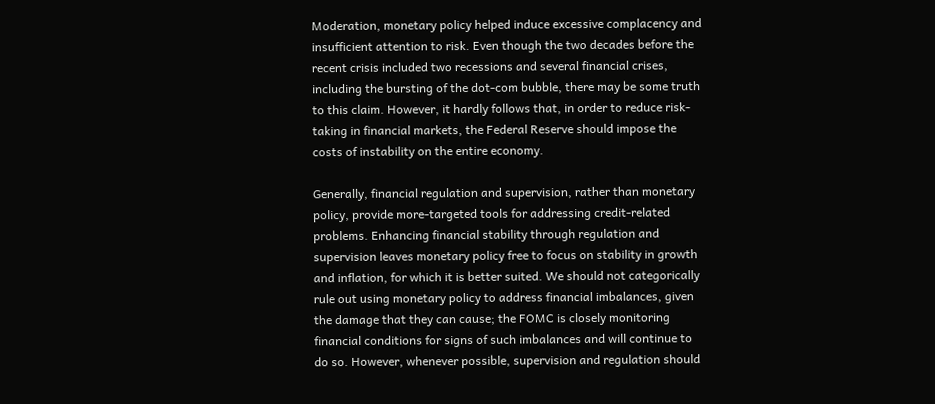Moderation, monetary policy helped induce excessive complacency and insufficient attention to risk. Even though the two decades before the recent crisis included two recessions and several financial crises, including the bursting of the dot-com bubble, there may be some truth to this claim. However, it hardly follows that, in order to reduce risk-taking in financial markets, the Federal Reserve should impose the costs of instability on the entire economy.

Generally, financial regulation and supervision, rather than monetary policy, provide more-targeted tools for addressing credit-related problems. Enhancing financial stability through regulation and supervision leaves monetary policy free to focus on stability in growth and inflation, for which it is better suited. We should not categorically rule out using monetary policy to address financial imbalances, given the damage that they can cause; the FOMC is closely monitoring financial conditions for signs of such imbalances and will continue to do so. However, whenever possible, supervision and regulation should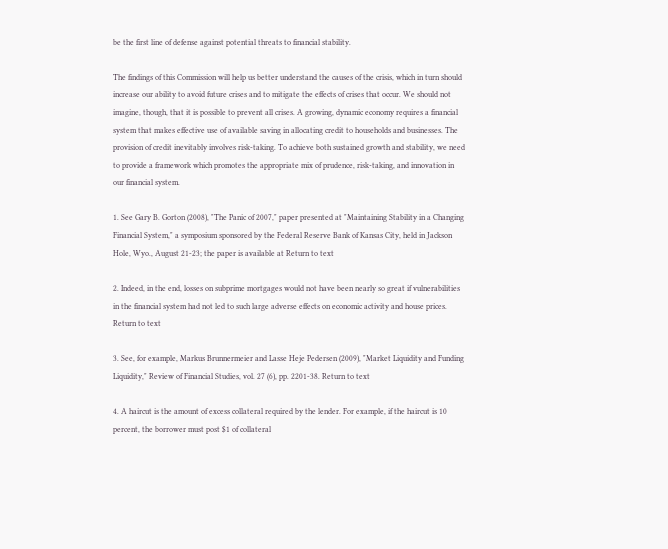be the first line of defense against potential threats to financial stability.

The findings of this Commission will help us better understand the causes of the crisis, which in turn should increase our ability to avoid future crises and to mitigate the effects of crises that occur. We should not imagine, though, that it is possible to prevent all crises. A growing, dynamic economy requires a financial system that makes effective use of available saving in allocating credit to households and businesses. The provision of credit inevitably involves risk-taking. To achieve both sustained growth and stability, we need to provide a framework which promotes the appropriate mix of prudence, risk-taking, and innovation in our financial system.

1. See Gary B. Gorton (2008), "The Panic of 2007," paper presented at "Maintaining Stability in a Changing Financial System," a symposium sponsored by the Federal Reserve Bank of Kansas City, held in Jackson Hole, Wyo., August 21-23; the paper is available at Return to text

2. Indeed, in the end, losses on subprime mortgages would not have been nearly so great if vulnerabilities in the financial system had not led to such large adverse effects on economic activity and house prices. Return to text

3. See, for example, Markus Brunnermeier and Lasse Heje Pedersen (2009), "Market Liquidity and Funding Liquidity," Review of Financial Studies, vol. 27 (6), pp. 2201-38. Return to text

4. A haircut is the amount of excess collateral required by the lender. For example, if the haircut is 10 percent, the borrower must post $1 of collateral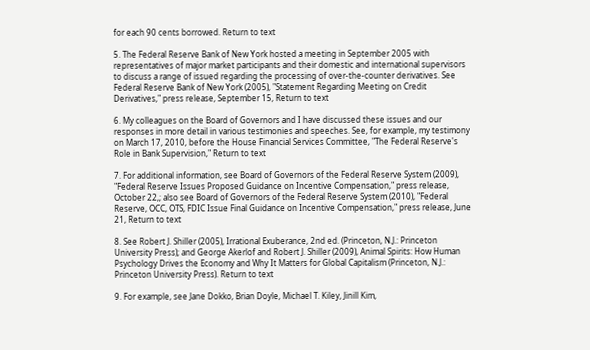for each 90 cents borrowed. Return to text

5. The Federal Reserve Bank of New York hosted a meeting in September 2005 with representatives of major market participants and their domestic and international supervisors to discuss a range of issued regarding the processing of over-the-counter derivatives. See Federal Reserve Bank of New York (2005), "Statement Regarding Meeting on Credit Derivatives," press release, September 15, Return to text

6. My colleagues on the Board of Governors and I have discussed these issues and our responses in more detail in various testimonies and speeches. See, for example, my testimony on March 17, 2010, before the House Financial Services Committee, "The Federal Reserve's Role in Bank Supervision," Return to text

7. For additional information, see Board of Governors of the Federal Reserve System (2009), "Federal Reserve Issues Proposed Guidance on Incentive Compensation," press release, October 22,; also see Board of Governors of the Federal Reserve System (2010), "Federal Reserve, OCC, OTS, FDIC Issue Final Guidance on Incentive Compensation," press release, June 21, Return to text

8. See Robert J. Shiller (2005), Irrational Exuberance, 2nd ed. (Princeton, N.J.: Princeton University Press); and George Akerlof and Robert J. Shiller (2009), Animal Spirits: How Human Psychology Drives the Economy and Why It Matters for Global Capitalism (Princeton, N.J.: Princeton University Press). Return to text

9. For example, see Jane Dokko, Brian Doyle, Michael T. Kiley, Jinill Kim,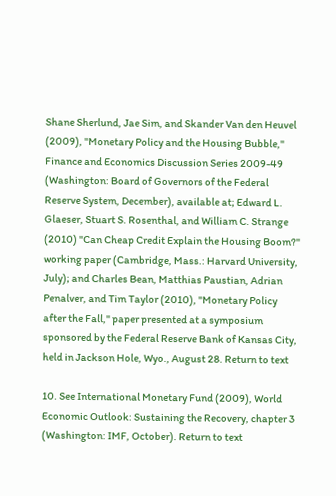Shane Sherlund, Jae Sim, and Skander Van den Heuvel (2009), "Monetary Policy and the Housing Bubble," Finance and Economics Discussion Series 2009-49 (Washington: Board of Governors of the Federal Reserve System, December), available at; Edward L. Glaeser, Stuart S. Rosenthal, and William C. Strange (2010) "Can Cheap Credit Explain the Housing Boom?" working paper (Cambridge, Mass.: Harvard University, July); and Charles Bean, Matthias Paustian, Adrian Penalver, and Tim Taylor (2010), "Monetary Policy after the Fall," paper presented at a symposium sponsored by the Federal Reserve Bank of Kansas City, held in Jackson Hole, Wyo., August 28. Return to text

10. See International Monetary Fund (2009), World Economic Outlook: Sustaining the Recovery, chapter 3 (Washington: IMF, October). Return to text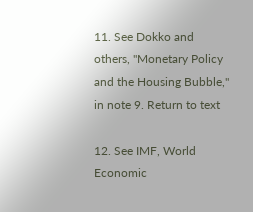11. See Dokko and others, "Monetary Policy and the Housing Bubble," in note 9. Return to text

12. See IMF, World Economic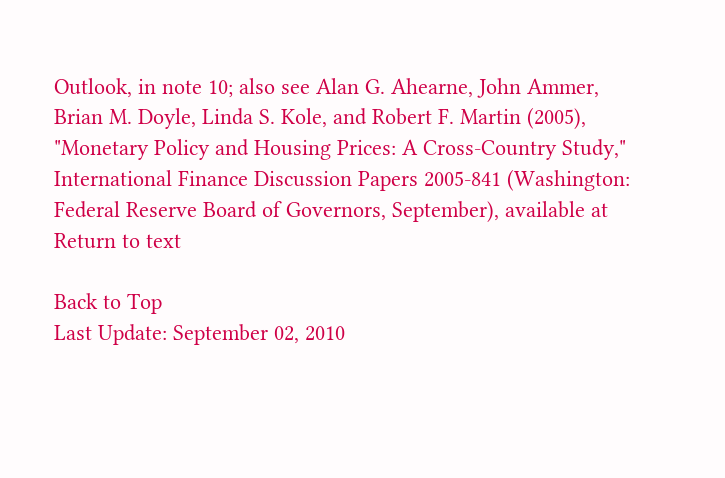Outlook, in note 10; also see Alan G. Ahearne, John Ammer, Brian M. Doyle, Linda S. Kole, and Robert F. Martin (2005), "Monetary Policy and Housing Prices: A Cross-Country Study," International Finance Discussion Papers 2005-841 (Washington: Federal Reserve Board of Governors, September), available at Return to text

Back to Top
Last Update: September 02, 2010